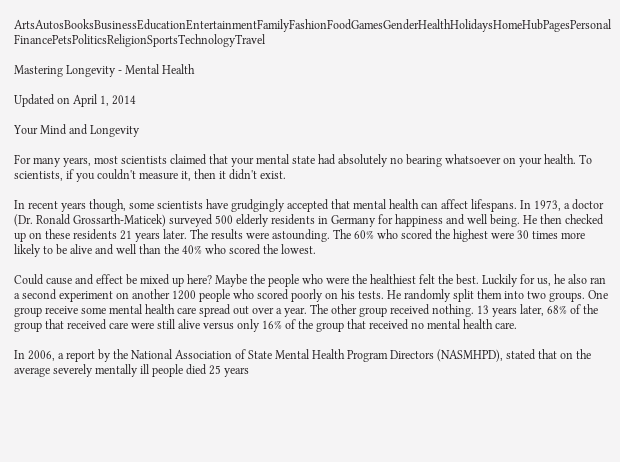ArtsAutosBooksBusinessEducationEntertainmentFamilyFashionFoodGamesGenderHealthHolidaysHomeHubPagesPersonal FinancePetsPoliticsReligionSportsTechnologyTravel

Mastering Longevity - Mental Health

Updated on April 1, 2014

Your Mind and Longevity

For many years, most scientists claimed that your mental state had absolutely no bearing whatsoever on your health. To scientists, if you couldn't measure it, then it didn't exist.

In recent years though, some scientists have grudgingly accepted that mental health can affect lifespans. In 1973, a doctor (Dr. Ronald Grossarth-Maticek) surveyed 500 elderly residents in Germany for happiness and well being. He then checked up on these residents 21 years later. The results were astounding. The 60% who scored the highest were 30 times more likely to be alive and well than the 40% who scored the lowest.

Could cause and effect be mixed up here? Maybe the people who were the healthiest felt the best. Luckily for us, he also ran a second experiment on another 1200 people who scored poorly on his tests. He randomly split them into two groups. One group receive some mental health care spread out over a year. The other group received nothing. 13 years later, 68% of the group that received care were still alive versus only 16% of the group that received no mental health care.

In 2006, a report by the National Association of State Mental Health Program Directors (NASMHPD), stated that on the average severely mentally ill people died 25 years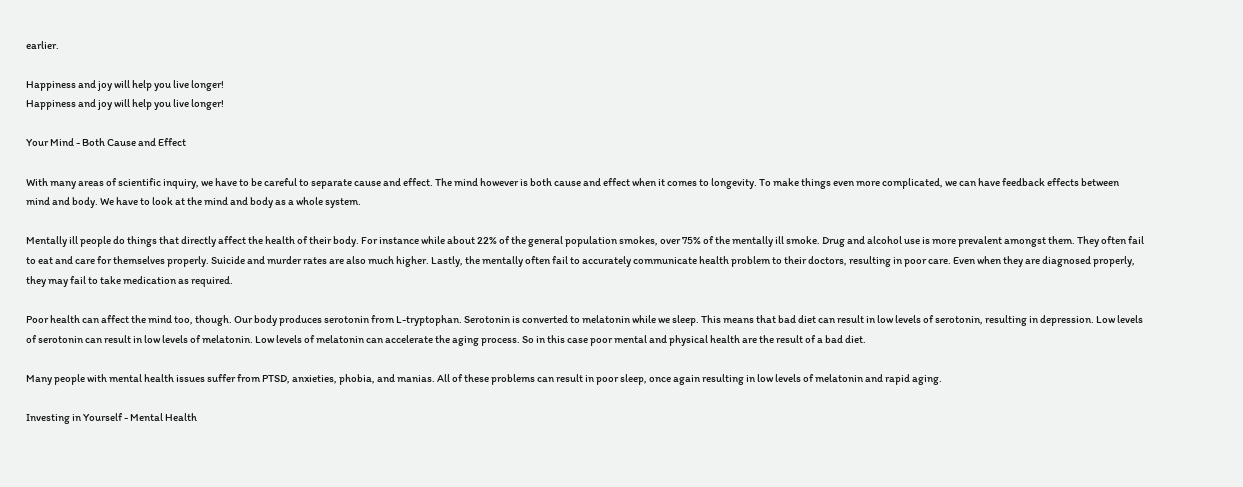earlier.

Happiness and joy will help you live longer!
Happiness and joy will help you live longer!

Your Mind - Both Cause and Effect

With many areas of scientific inquiry, we have to be careful to separate cause and effect. The mind however is both cause and effect when it comes to longevity. To make things even more complicated, we can have feedback effects between mind and body. We have to look at the mind and body as a whole system.

Mentally ill people do things that directly affect the health of their body. For instance while about 22% of the general population smokes, over 75% of the mentally ill smoke. Drug and alcohol use is more prevalent amongst them. They often fail to eat and care for themselves properly. Suicide and murder rates are also much higher. Lastly, the mentally often fail to accurately communicate health problem to their doctors, resulting in poor care. Even when they are diagnosed properly, they may fail to take medication as required.

Poor health can affect the mind too, though. Our body produces serotonin from L-tryptophan. Serotonin is converted to melatonin while we sleep. This means that bad diet can result in low levels of serotonin, resulting in depression. Low levels of serotonin can result in low levels of melatonin. Low levels of melatonin can accelerate the aging process. So in this case poor mental and physical health are the result of a bad diet.

Many people with mental health issues suffer from PTSD, anxieties, phobia, and manias. All of these problems can result in poor sleep, once again resulting in low levels of melatonin and rapid aging.

Investing in Yourself - Mental Health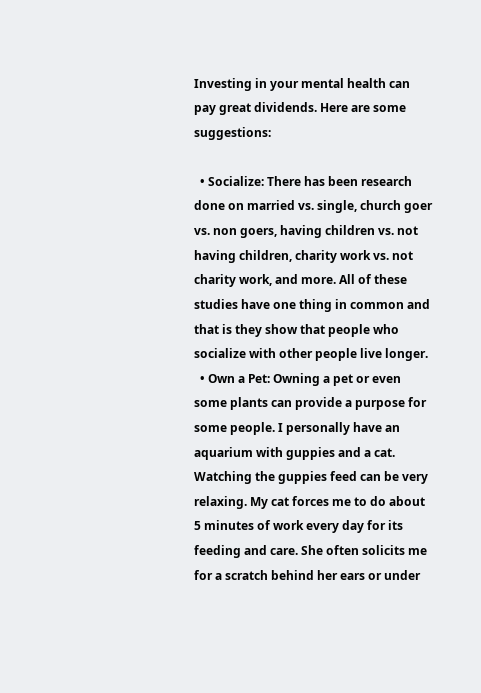Investing in your mental health can pay great dividends. Here are some suggestions:

  • Socialize: There has been research done on married vs. single, church goer vs. non goers, having children vs. not having children, charity work vs. not charity work, and more. All of these studies have one thing in common and that is they show that people who socialize with other people live longer.
  • Own a Pet: Owning a pet or even some plants can provide a purpose for some people. I personally have an aquarium with guppies and a cat. Watching the guppies feed can be very relaxing. My cat forces me to do about 5 minutes of work every day for its feeding and care. She often solicits me for a scratch behind her ears or under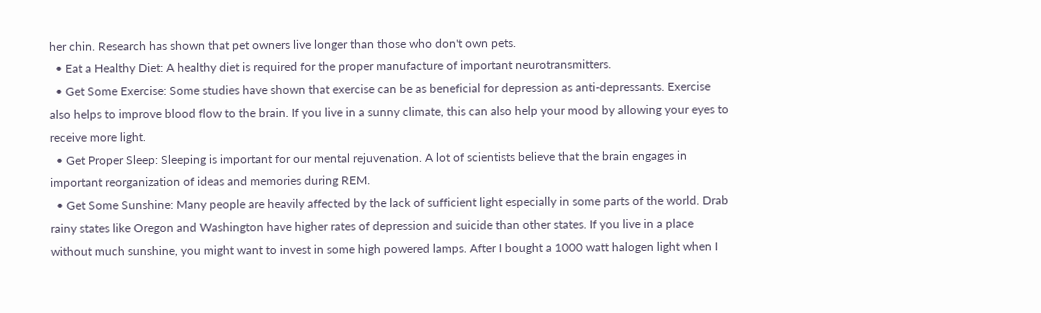her chin. Research has shown that pet owners live longer than those who don't own pets.
  • Eat a Healthy Diet: A healthy diet is required for the proper manufacture of important neurotransmitters.
  • Get Some Exercise: Some studies have shown that exercise can be as beneficial for depression as anti-depressants. Exercise also helps to improve blood flow to the brain. If you live in a sunny climate, this can also help your mood by allowing your eyes to receive more light.
  • Get Proper Sleep: Sleeping is important for our mental rejuvenation. A lot of scientists believe that the brain engages in important reorganization of ideas and memories during REM.
  • Get Some Sunshine: Many people are heavily affected by the lack of sufficient light especially in some parts of the world. Drab rainy states like Oregon and Washington have higher rates of depression and suicide than other states. If you live in a place without much sunshine, you might want to invest in some high powered lamps. After I bought a 1000 watt halogen light when I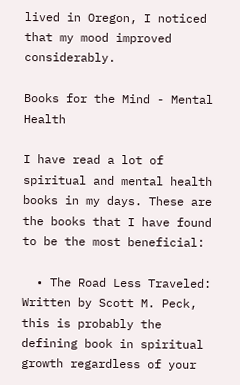lived in Oregon, I noticed that my mood improved considerably.

Books for the Mind - Mental Health

I have read a lot of spiritual and mental health books in my days. These are the books that I have found to be the most beneficial:

  • The Road Less Traveled: Written by Scott M. Peck, this is probably the defining book in spiritual growth regardless of your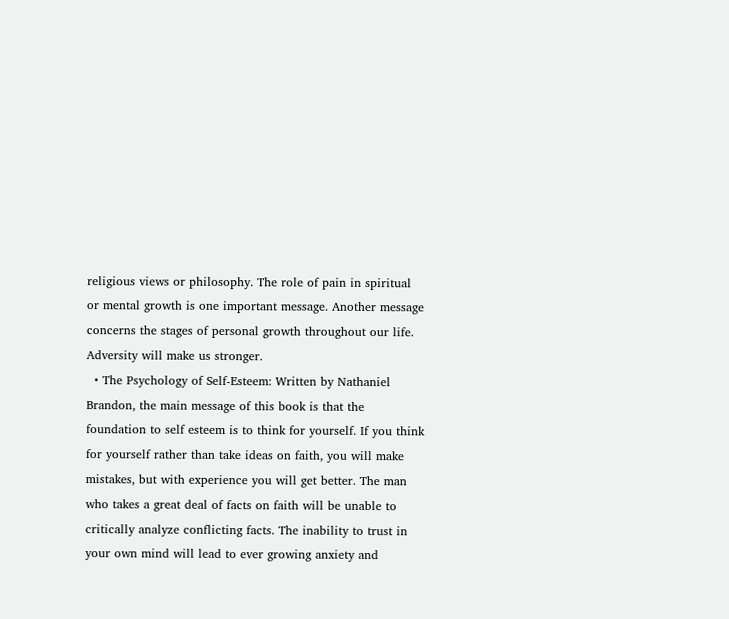religious views or philosophy. The role of pain in spiritual or mental growth is one important message. Another message concerns the stages of personal growth throughout our life. Adversity will make us stronger.
  • The Psychology of Self-Esteem: Written by Nathaniel Brandon, the main message of this book is that the foundation to self esteem is to think for yourself. If you think for yourself rather than take ideas on faith, you will make mistakes, but with experience you will get better. The man who takes a great deal of facts on faith will be unable to critically analyze conflicting facts. The inability to trust in your own mind will lead to ever growing anxiety and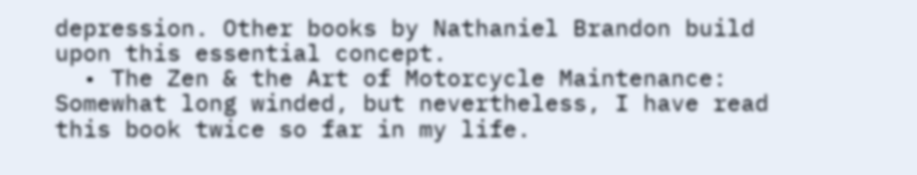depression. Other books by Nathaniel Brandon build upon this essential concept.
  • The Zen & the Art of Motorcycle Maintenance: Somewhat long winded, but nevertheless, I have read this book twice so far in my life.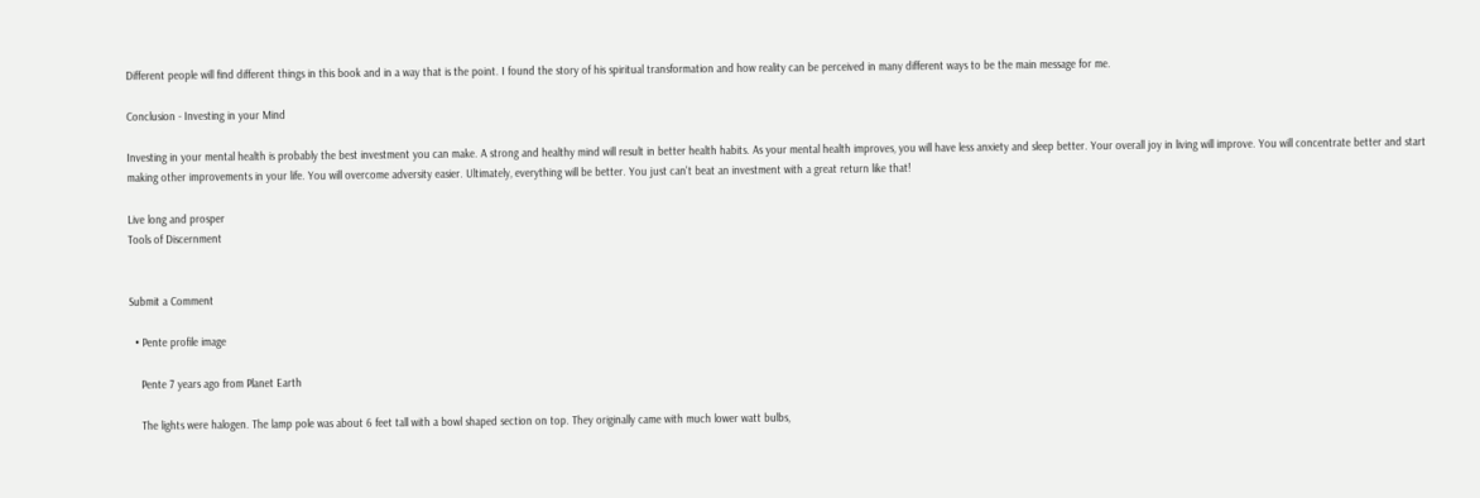Different people will find different things in this book and in a way that is the point. I found the story of his spiritual transformation and how reality can be perceived in many different ways to be the main message for me.

Conclusion - Investing in your Mind

Investing in your mental health is probably the best investment you can make. A strong and healthy mind will result in better health habits. As your mental health improves, you will have less anxiety and sleep better. Your overall joy in living will improve. You will concentrate better and start making other improvements in your life. You will overcome adversity easier. Ultimately, everything will be better. You just can't beat an investment with a great return like that!

Live long and prosper
Tools of Discernment


Submit a Comment

  • Pente profile image

    Pente 7 years ago from Planet Earth

    The lights were halogen. The lamp pole was about 6 feet tall with a bowl shaped section on top. They originally came with much lower watt bulbs,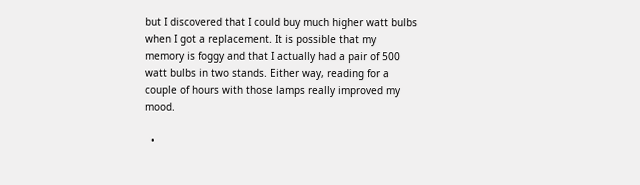but I discovered that I could buy much higher watt bulbs when I got a replacement. It is possible that my memory is foggy and that I actually had a pair of 500 watt bulbs in two stands. Either way, reading for a couple of hours with those lamps really improved my mood.

  •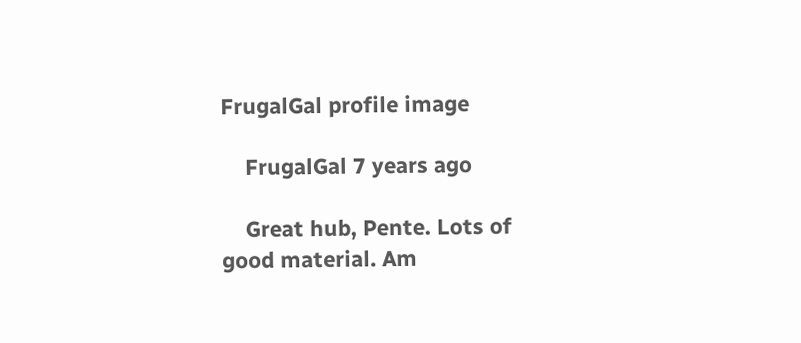FrugalGal profile image

    FrugalGal 7 years ago

    Great hub, Pente. Lots of good material. Am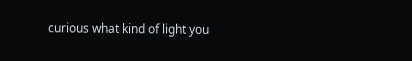curious what kind of light you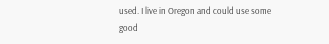used. I live in Oregon and could use some good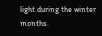light during the winter months.